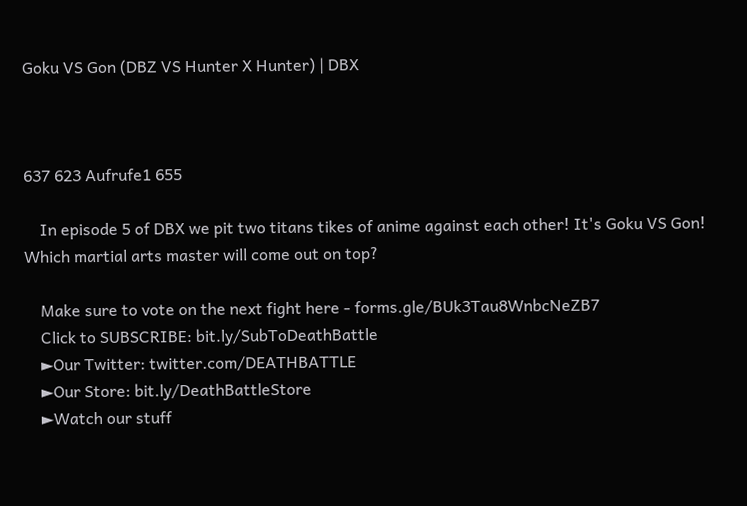Goku VS Gon (DBZ VS Hunter X Hunter) | DBX



637 623 Aufrufe1 655

    In episode 5 of DBX we pit two titans tikes of anime against each other! It's Goku VS Gon! Which martial arts master will come out on top?

    Make sure to vote on the next fight here - forms.gle/BUk3Tau8WnbcNeZB7
    Click to SUBSCRIBE: bit.ly/SubToDeathBattle
    ►Our Twitter: twitter.com/DEATHBATTLE
    ►Our Store: bit.ly/DeathBattleStore
    ►Watch our stuff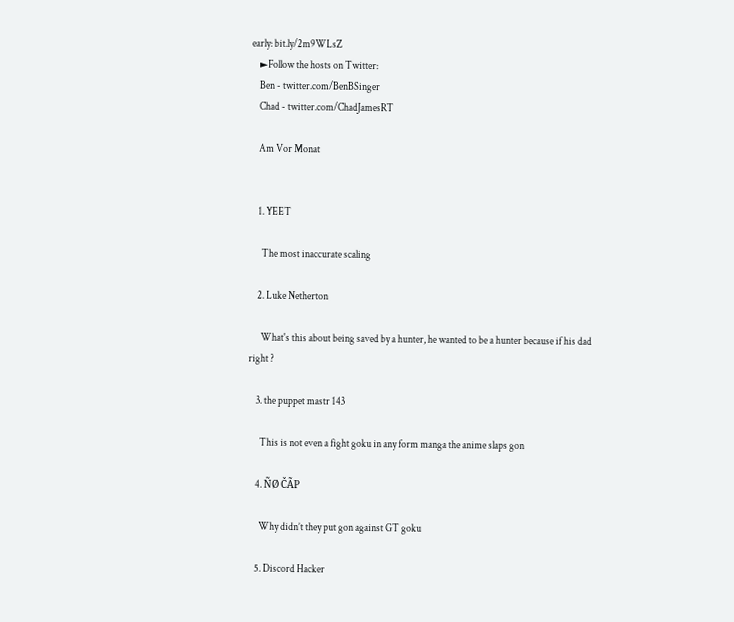early: bit.ly/2m9WLsZ
    ►Follow the hosts on Twitter:
    Ben - twitter.com/BenBSinger
    Chad - twitter.com/ChadJamesRT

    Am Vor Monat


    1. YEET

      The most inaccurate scaling

    2. Luke Netherton

      What's this about being saved by a hunter, he wanted to be a hunter because if his dad right ?

    3. the puppet mastr 143

      This is not even a fight goku in any form manga the anime slaps gon

    4. ÑØ ČÃP

      Why didn’t they put gon against GT goku

    5. Discord Hacker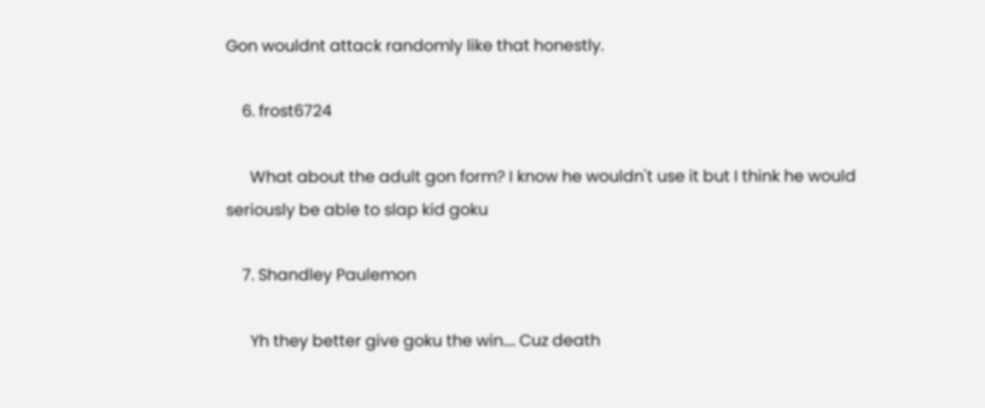Gon wouldnt attack randomly like that honestly.

    6. frost6724

      What about the adult gon form? I know he wouldn't use it but I think he would seriously be able to slap kid goku

    7. Shandley Paulemon

      Yh they better give goku the win.... Cuz death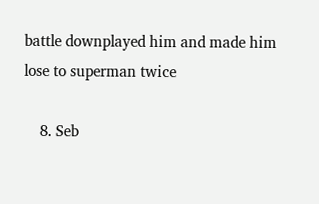battle downplayed him and made him lose to superman twice

    8. Seb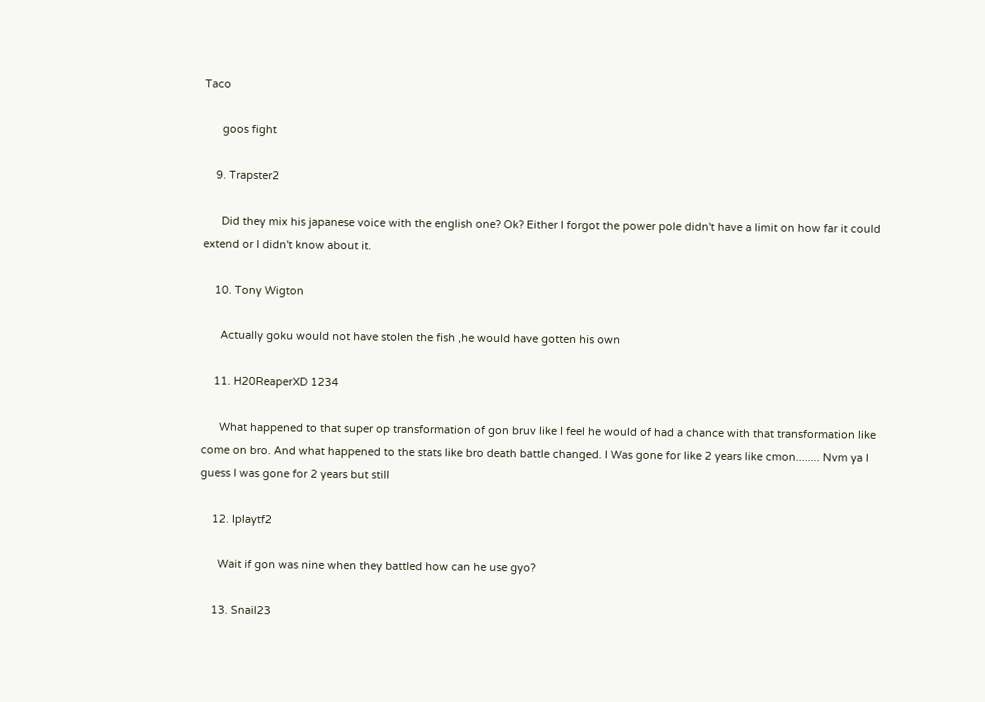Taco

      goos fight

    9. Trapster2

      Did they mix his japanese voice with the english one? Ok? Either I forgot the power pole didn't have a limit on how far it could extend or I didn't know about it.

    10. Tony Wigton

      Actually goku would not have stolen the fish ,he would have gotten his own

    11. H20ReaperXD 1234

      What happened to that super op transformation of gon bruv like I feel he would of had a chance with that transformation like come on bro. And what happened to the stats like bro death battle changed. I Was gone for like 2 years like cmon........ Nvm ya I guess I was gone for 2 years but still

    12. Iplaytf2

      Wait if gon was nine when they battled how can he use gyo?

    13. Snail23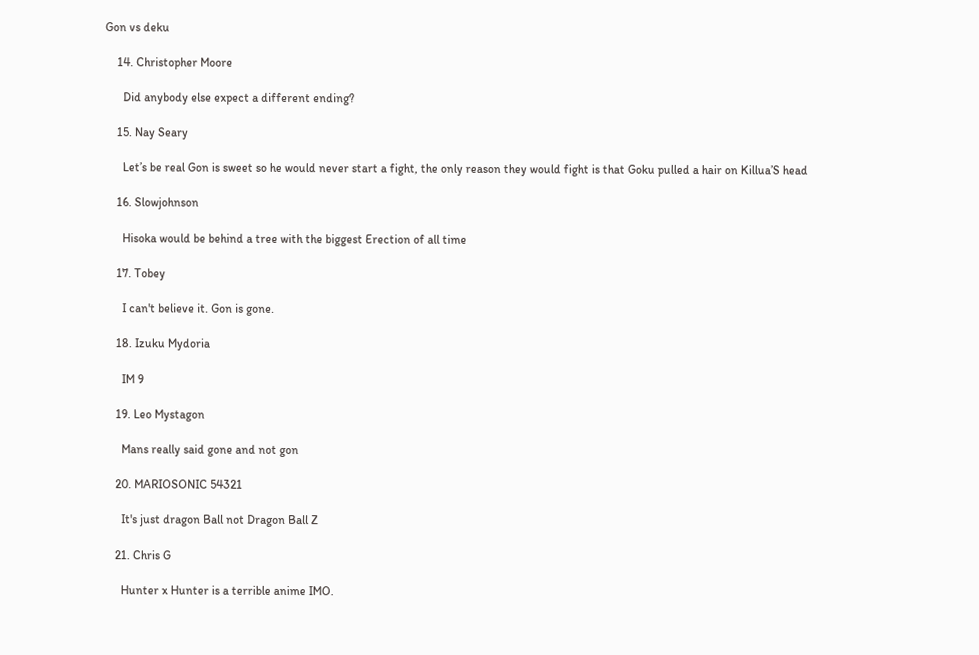Gon vs deku

    14. Christopher Moore

      Did anybody else expect a different ending?

    15. Nay Seary

      Let’s be real Gon is sweet so he would never start a fight, the only reason they would fight is that Goku pulled a hair on Killua’S head

    16. Slowjohnson

      Hisoka would be behind a tree with the biggest Erection of all time

    17. Tobey

      I can't believe it. Gon is gone.

    18. Izuku Mydoria

      IM 9

    19. Leo Mystagon

      Mans really said gone and not gon

    20. MARIOSONIC 54321

      It's just dragon Ball not Dragon Ball Z

    21. Chris G

      Hunter x Hunter is a terrible anime IMO.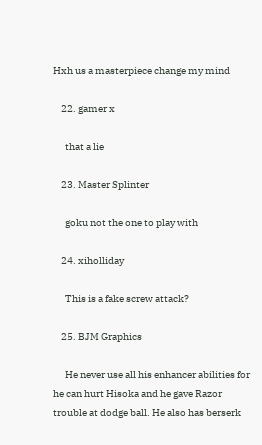Hxh us a masterpiece change my mind

    22. gamer x

      that a lie

    23. Master Splinter

      goku not the one to play with

    24. xiholliday

      This is a fake screw attack?

    25. BJM Graphics

      He never use all his enhancer abilities for he can hurt Hisoka and he gave Razor trouble at dodge ball. He also has berserk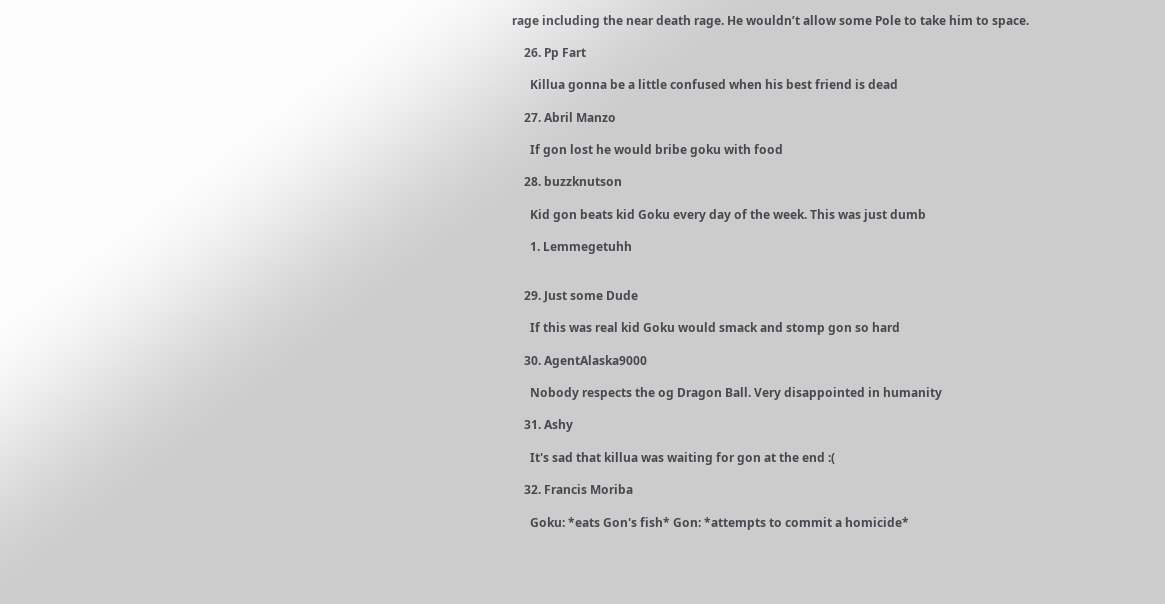rage including the near death rage. He wouldn’t allow some Pole to take him to space.

    26. Pp Fart

      Killua gonna be a little confused when his best friend is dead

    27. Abril Manzo

      If gon lost he would bribe goku with food

    28. buzzknutson

      Kid gon beats kid Goku every day of the week. This was just dumb

      1. Lemmegetuhh


    29. Just some Dude

      If this was real kid Goku would smack and stomp gon so hard

    30. AgentAlaska9000

      Nobody respects the og Dragon Ball. Very disappointed in humanity

    31. Ashy

      It's sad that killua was waiting for gon at the end :(

    32. Francis Moriba

      Goku: *eats Gon's fish* Gon: *attempts to commit a homicide*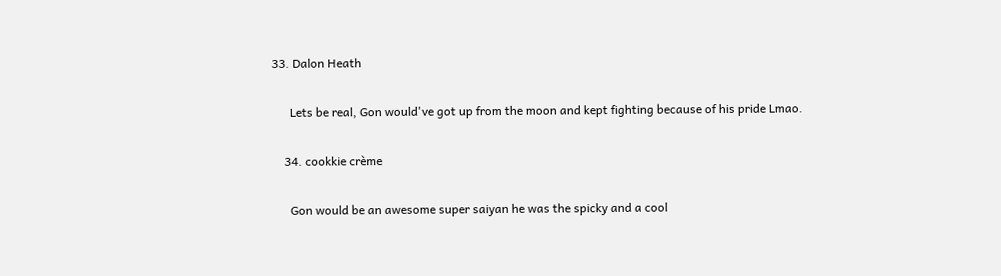33. Dalon Heath

      Lets be real, Gon would've got up from the moon and kept fighting because of his pride Lmao.

    34. cookkie crème

      Gon would be an awesome super saiyan he was the spicky and a cool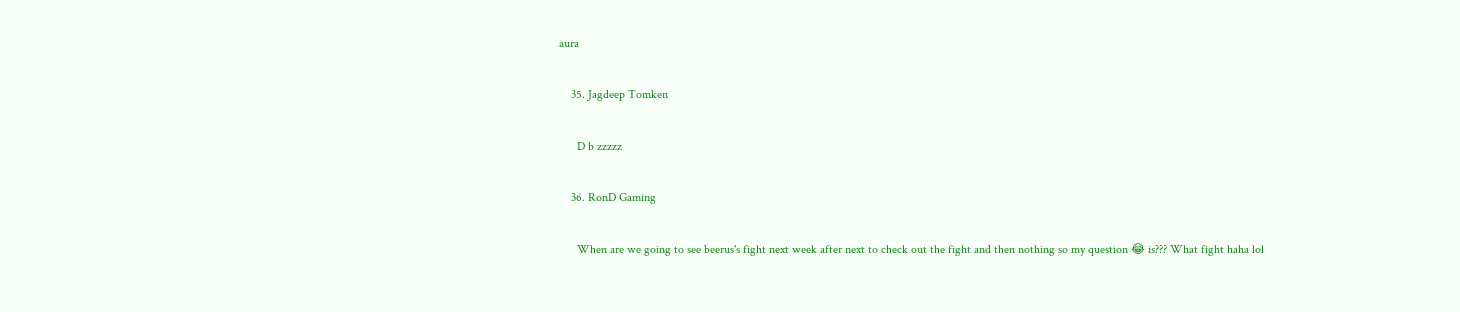aura

    35. Jagdeep Tomken

      D b zzzzz

    36. RonD Gaming

      When are we going to see beerus's fight next week after next to check out the fight and then nothing so my question 😂 is??? What fight haha lol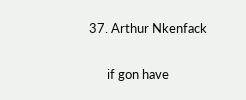37. Arthur Nkenfack

      if gon have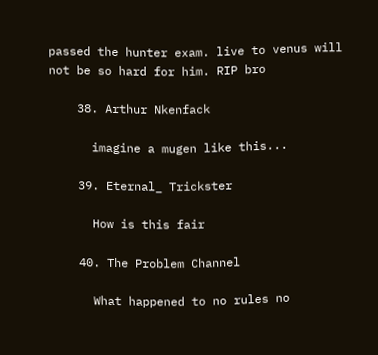passed the hunter exam. live to venus will not be so hard for him. RIP bro

    38. Arthur Nkenfack

      imagine a mugen like this...

    39. Eternal_ Trickster

      How is this fair

    40. The Problem Channel

      What happened to no rules no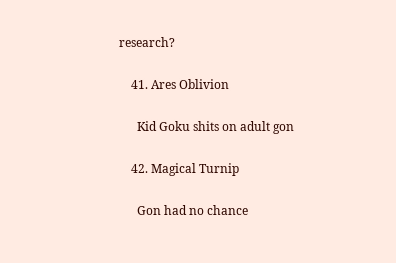research?

    41. Ares Oblivion

      Kid Goku shits on adult gon

    42. Magical Turnip

      Gon had no chance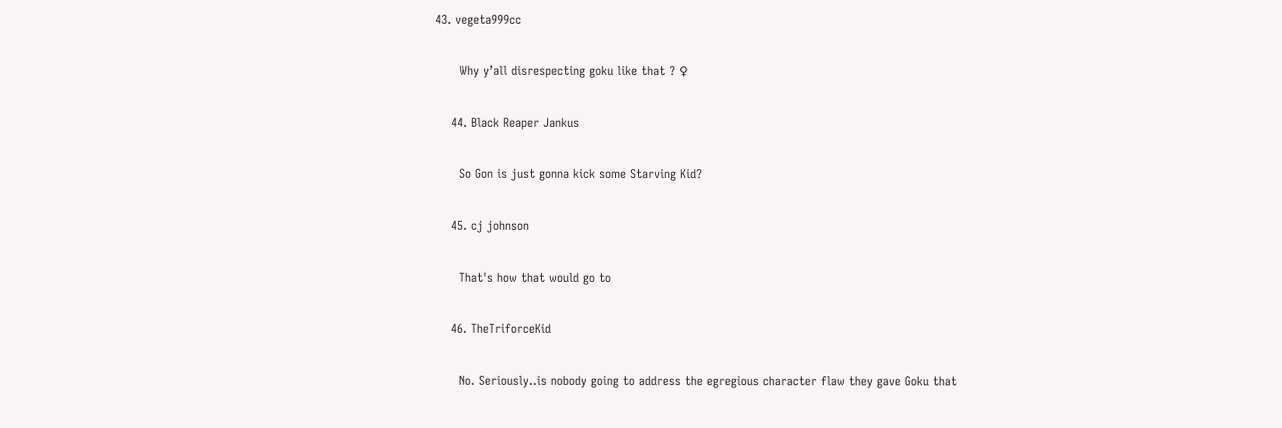43. vegeta999cc

      Why y’all disrespecting goku like that ? ♀

    44. Black Reaper Jankus

      So Gon is just gonna kick some Starving Kid?

    45. cj johnson

      That's how that would go to

    46. TheTriforceKid

      No. Seriously..is nobody going to address the egregious character flaw they gave Goku that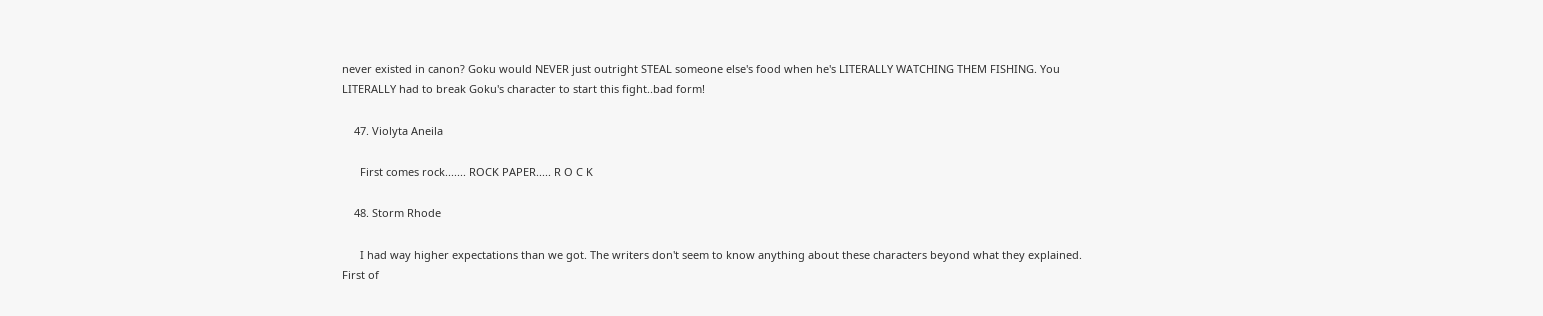never existed in canon? Goku would NEVER just outright STEAL someone else's food when he's LITERALLY WATCHING THEM FISHING. You LITERALLY had to break Goku's character to start this fight..bad form!

    47. Violyta Aneila

      First comes rock....... ROCK PAPER..... R O C K

    48. Storm Rhode

      I had way higher expectations than we got. The writers don't seem to know anything about these characters beyond what they explained. First of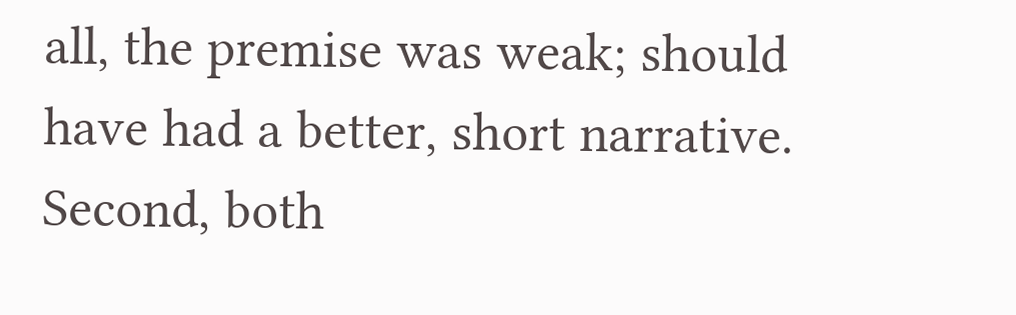all, the premise was weak; should have had a better, short narrative. Second, both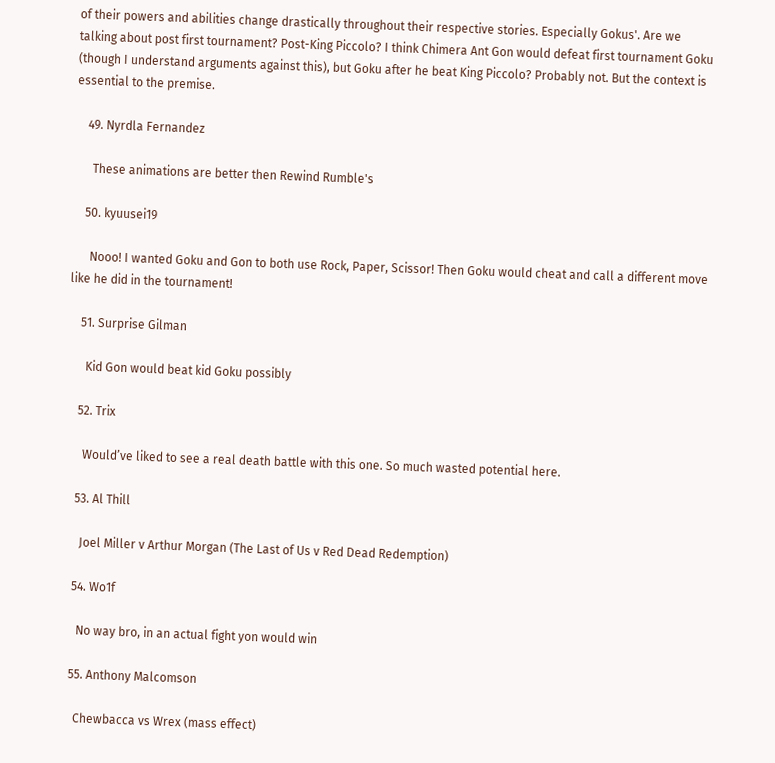of their powers and abilities change drastically throughout their respective stories. Especially Gokus'. Are we talking about post first tournament? Post-King Piccolo? I think Chimera Ant Gon would defeat first tournament Goku (though I understand arguments against this), but Goku after he beat King Piccolo? Probably not. But the context is essential to the premise.

    49. Nyrdla Fernandez

      These animations are better then Rewind Rumble's

    50. kyuusei19

      Nooo! I wanted Goku and Gon to both use Rock, Paper, Scissor! Then Goku would cheat and call a different move like he did in the tournament!

    51. Surprise Gilman

      Kid Gon would beat kid Goku possibly

    52. Trix

      Would’ve liked to see a real death battle with this one. So much wasted potential here.

    53. Al Thill

      Joel Miller v Arthur Morgan (The Last of Us v Red Dead Redemption)

    54. Wo1f

      No way bro, in an actual fight yon would win

    55. Anthony Malcomson

      Chewbacca vs Wrex (mass effect)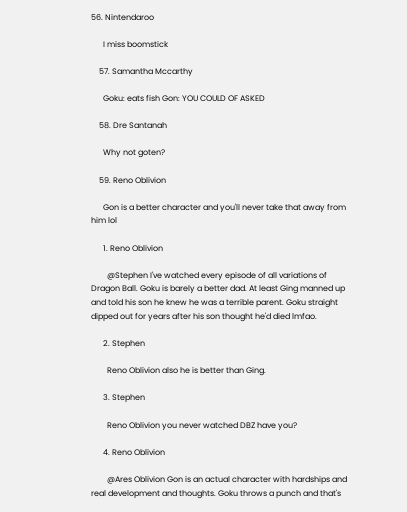56. Nintendaroo

      I miss boomstick

    57. Samantha Mccarthy

      Goku: eats fish Gon: YOU COULD OF ASKED

    58. Dre Santanah

      Why not goten?

    59. Reno Oblivion

      Gon is a better character and you'll never take that away from him lol

      1. Reno Oblivion

        @Stephen I've watched every episode of all variations of Dragon Ball. Goku is barely a better dad. At least Ging manned up and told his son he knew he was a terrible parent. Goku straight dipped out for years after his son thought he'd died lmfao.

      2. Stephen

        Reno Oblivion also he is better than Ging.

      3. Stephen

        Reno Oblivion you never watched DBZ have you?

      4. Reno Oblivion

        @Ares Oblivion Gon is an actual character with hardships and real development and thoughts. Goku throws a punch and that's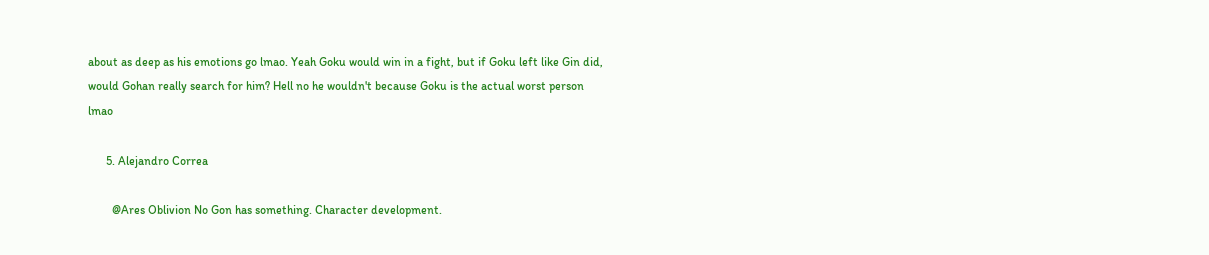about as deep as his emotions go lmao. Yeah Goku would win in a fight, but if Goku left like Gin did, would Gohan really search for him? Hell no he wouldn't because Goku is the actual worst person lmao

      5. Alejandro Correa

        @Ares Oblivion No Gon has something. Character development.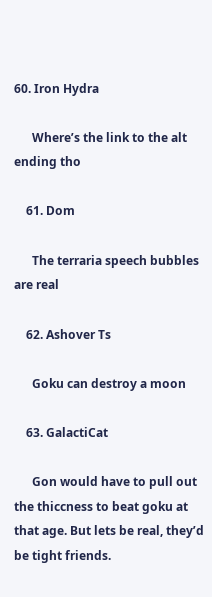60. Iron Hydra

      Where’s the link to the alt ending tho

    61. Dom

      The terraria speech bubbles are real

    62. Ashover Ts

      Goku can destroy a moon

    63. GalactiCat

      Gon would have to pull out the thiccness to beat goku at that age. But lets be real, they’d be tight friends.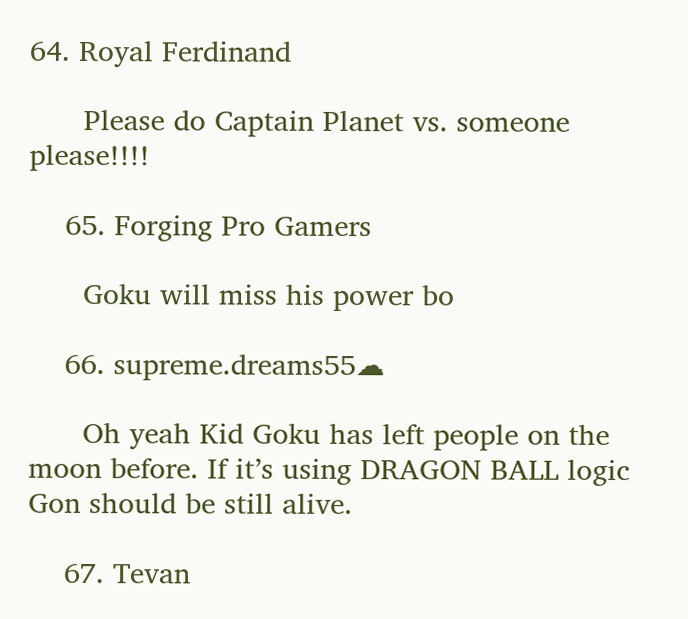64. Royal Ferdinand

      Please do Captain Planet vs. someone please!!!!

    65. Forging Pro Gamers

      Goku will miss his power bo

    66. supreme.dreams55☁

      Oh yeah Kid Goku has left people on the moon before. If it’s using DRAGON BALL logic Gon should be still alive.

    67. Tevan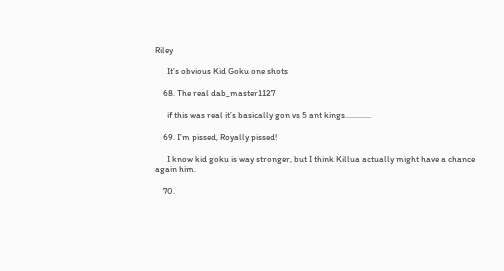Riley

      It’s obvious Kid Goku one shots

    68. The real dab_master1127

      if this was real it’s basically gon vs 5 ant kings.............

    69. I’m pissed, Royally pissed!

      I know kid goku is way stronger, but I think Killua actually might have a chance again him.

    70.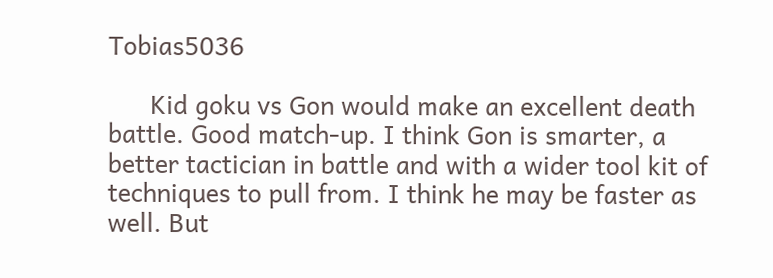Tobias5036

      Kid goku vs Gon would make an excellent death battle. Good match-up. I think Gon is smarter, a better tactician in battle and with a wider tool kit of techniques to pull from. I think he may be faster as well. But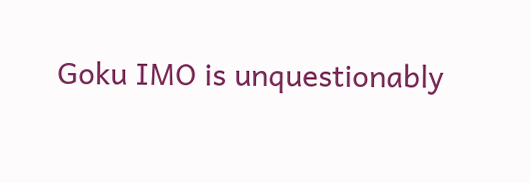Goku IMO is unquestionably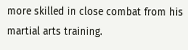more skilled in close combat from his martial arts training.